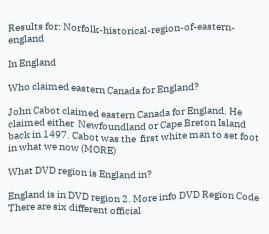Results for: Norfolk-historical-region-of-eastern-england

In England

Who claimed eastern Canada for England?

John Cabot claimed eastern Canada for England. He claimed either  Newfoundland or Cape Breton Island back in 1497. Cabot was the  first white man to set foot in what we now (MORE)

What DVD region is England in?

England is in DVD region 2. More info DVD Region Code There are six different official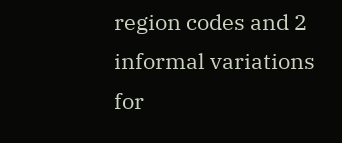region codes and 2 informal variations for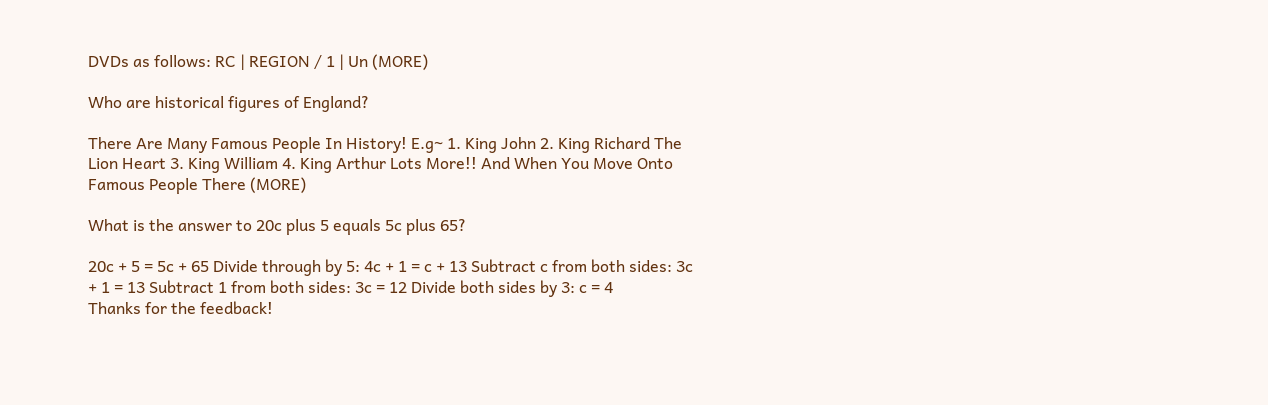DVDs as follows: RC | REGION / 1 | Un (MORE)

Who are historical figures of England?

There Are Many Famous People In History! E.g~ 1. King John 2. King Richard The Lion Heart 3. King William 4. King Arthur Lots More!! And When You Move Onto Famous People There (MORE)

What is the answer to 20c plus 5 equals 5c plus 65?

20c + 5 = 5c + 65 Divide through by 5: 4c + 1 = c + 13 Subtract c from both sides: 3c + 1 = 13 Subtract 1 from both sides: 3c = 12 Divide both sides by 3: c = 4
Thanks for the feedback!